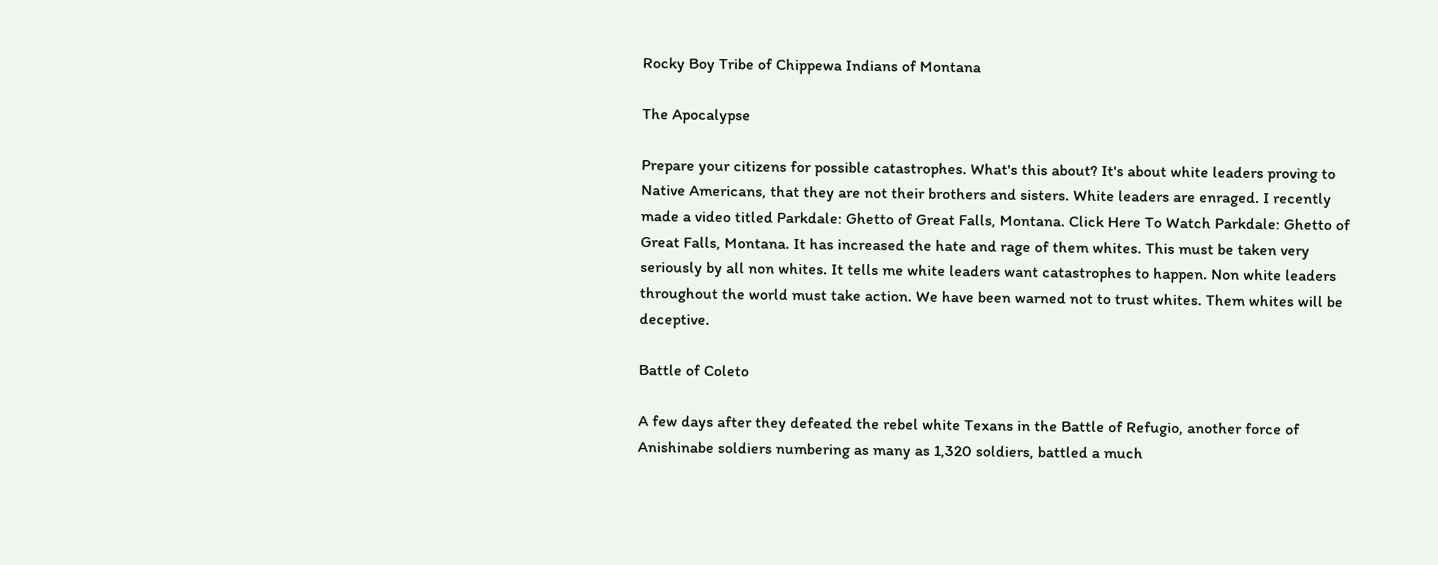Rocky Boy Tribe of Chippewa Indians of Montana

The Apocalypse

Prepare your citizens for possible catastrophes. What's this about? It's about white leaders proving to Native Americans, that they are not their brothers and sisters. White leaders are enraged. I recently made a video titled Parkdale: Ghetto of Great Falls, Montana. Click Here To Watch Parkdale: Ghetto of Great Falls, Montana. It has increased the hate and rage of them whites. This must be taken very seriously by all non whites. It tells me white leaders want catastrophes to happen. Non white leaders throughout the world must take action. We have been warned not to trust whites. Them whites will be deceptive.

Battle of Coleto

A few days after they defeated the rebel white Texans in the Battle of Refugio, another force of Anishinabe soldiers numbering as many as 1,320 soldiers, battled a much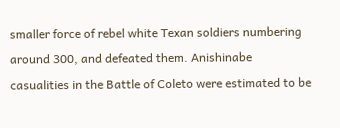smaller force of rebel white Texan soldiers numbering around 300, and defeated them. Anishinabe casualities in the Battle of Coleto were estimated to be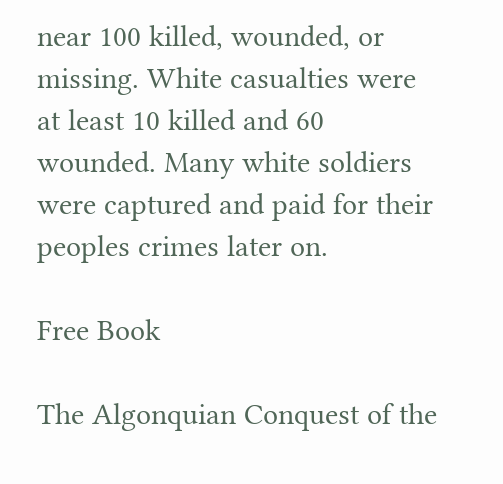near 100 killed, wounded, or missing. White casualties were at least 10 killed and 60 wounded. Many white soldiers were captured and paid for their peoples crimes later on.

Free Book

The Algonquian Conquest of the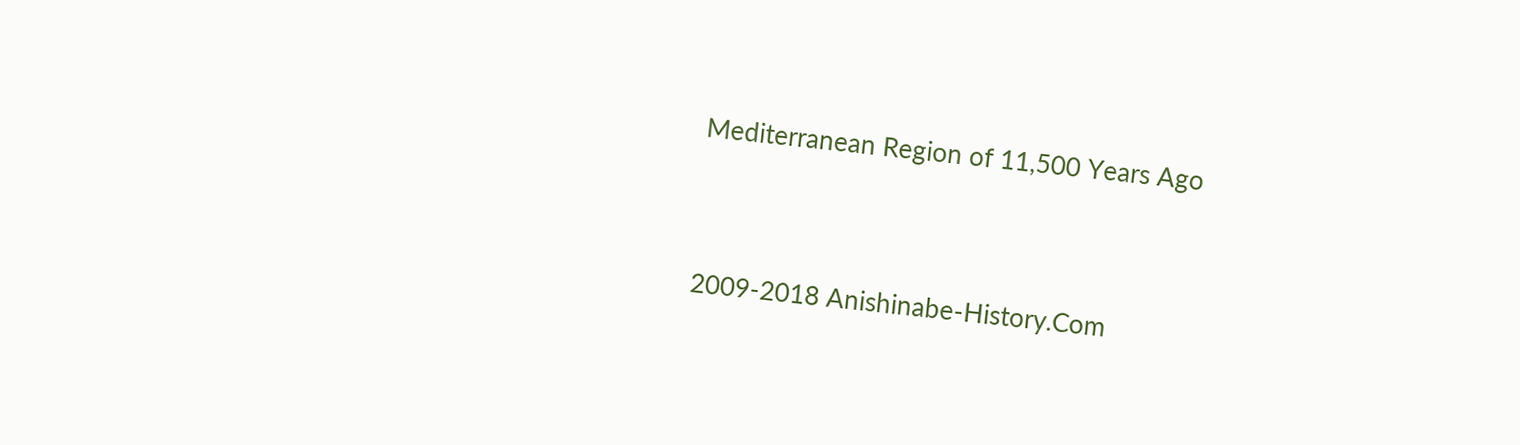Mediterranean Region of 11,500 Years Ago


2009-2018 Anishinabe-History.Com